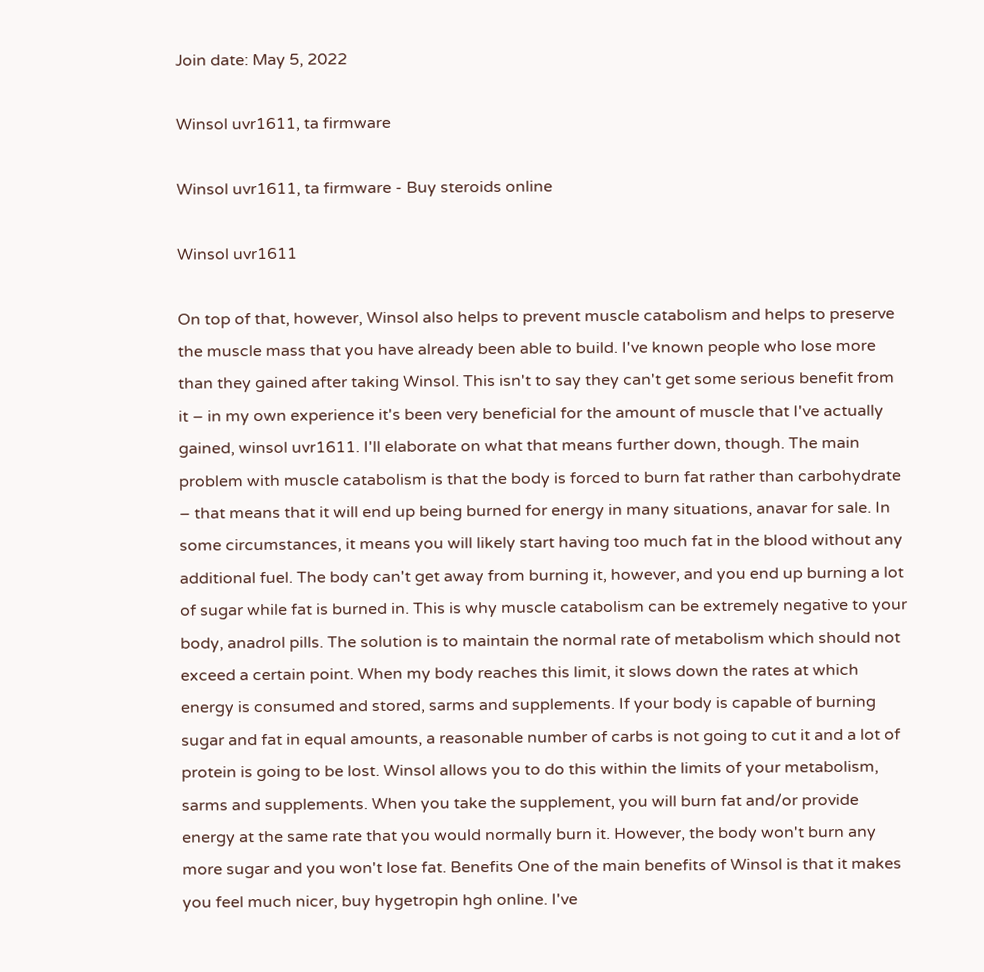Join date: May 5, 2022

Winsol uvr1611, ta firmware

Winsol uvr1611, ta firmware - Buy steroids online

Winsol uvr1611

On top of that, however, Winsol also helps to prevent muscle catabolism and helps to preserve the muscle mass that you have already been able to build. I've known people who lose more than they gained after taking Winsol. This isn't to say they can't get some serious benefit from it – in my own experience it's been very beneficial for the amount of muscle that I've actually gained, winsol uvr1611. I'll elaborate on what that means further down, though. The main problem with muscle catabolism is that the body is forced to burn fat rather than carbohydrate – that means that it will end up being burned for energy in many situations, anavar for sale. In some circumstances, it means you will likely start having too much fat in the blood without any additional fuel. The body can't get away from burning it, however, and you end up burning a lot of sugar while fat is burned in. This is why muscle catabolism can be extremely negative to your body, anadrol pills. The solution is to maintain the normal rate of metabolism which should not exceed a certain point. When my body reaches this limit, it slows down the rates at which energy is consumed and stored, sarms and supplements. If your body is capable of burning sugar and fat in equal amounts, a reasonable number of carbs is not going to cut it and a lot of protein is going to be lost. Winsol allows you to do this within the limits of your metabolism, sarms and supplements. When you take the supplement, you will burn fat and/or provide energy at the same rate that you would normally burn it. However, the body won't burn any more sugar and you won't lose fat. Benefits One of the main benefits of Winsol is that it makes you feel much nicer, buy hygetropin hgh online. I've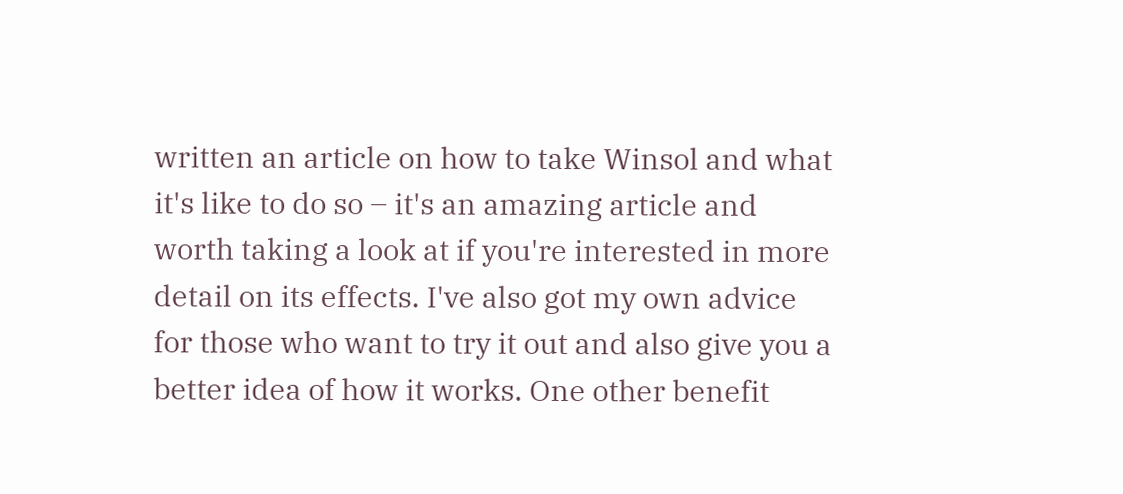written an article on how to take Winsol and what it's like to do so – it's an amazing article and worth taking a look at if you're interested in more detail on its effects. I've also got my own advice for those who want to try it out and also give you a better idea of how it works. One other benefit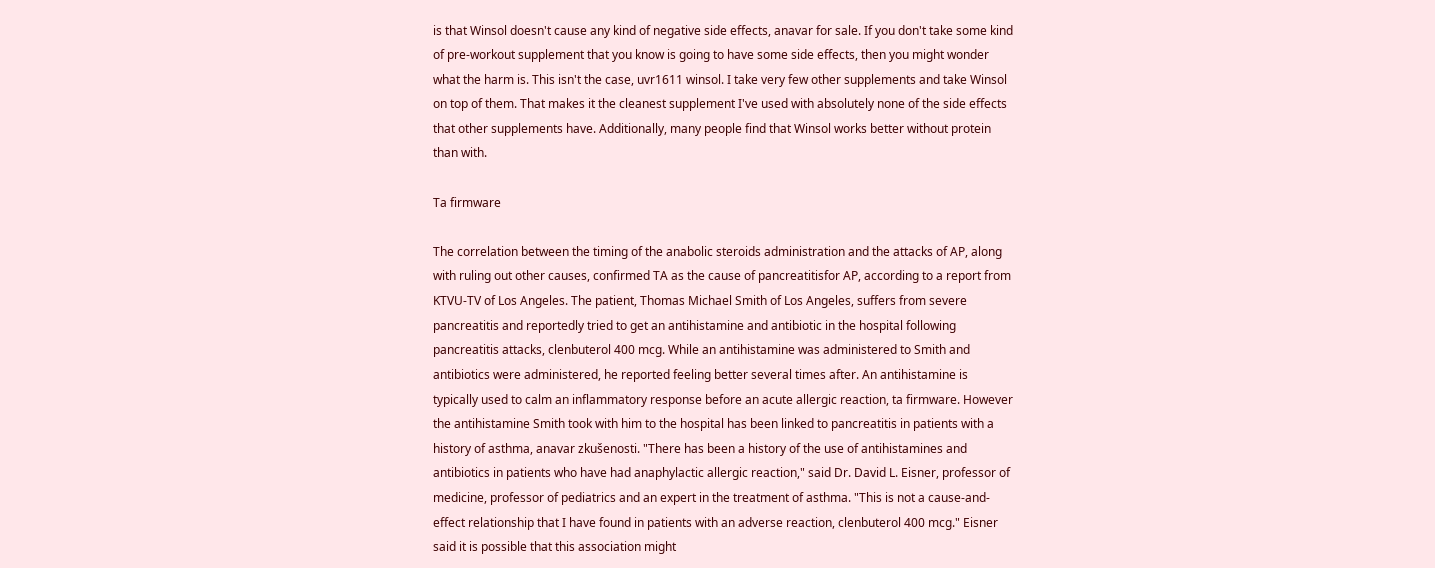is that Winsol doesn't cause any kind of negative side effects, anavar for sale. If you don't take some kind of pre-workout supplement that you know is going to have some side effects, then you might wonder what the harm is. This isn't the case, uvr1611 winsol. I take very few other supplements and take Winsol on top of them. That makes it the cleanest supplement I've used with absolutely none of the side effects that other supplements have. Additionally, many people find that Winsol works better without protein than with.

Ta firmware

The correlation between the timing of the anabolic steroids administration and the attacks of AP, along with ruling out other causes, confirmed TA as the cause of pancreatitisfor AP, according to a report from KTVU-TV of Los Angeles. The patient, Thomas Michael Smith of Los Angeles, suffers from severe pancreatitis and reportedly tried to get an antihistamine and antibiotic in the hospital following pancreatitis attacks, clenbuterol 400 mcg. While an antihistamine was administered to Smith and antibiotics were administered, he reported feeling better several times after. An antihistamine is typically used to calm an inflammatory response before an acute allergic reaction, ta firmware. However the antihistamine Smith took with him to the hospital has been linked to pancreatitis in patients with a history of asthma, anavar zkušenosti. "There has been a history of the use of antihistamines and antibiotics in patients who have had anaphylactic allergic reaction," said Dr. David L. Eisner, professor of medicine, professor of pediatrics and an expert in the treatment of asthma. "This is not a cause-and-effect relationship that I have found in patients with an adverse reaction, clenbuterol 400 mcg." Eisner said it is possible that this association might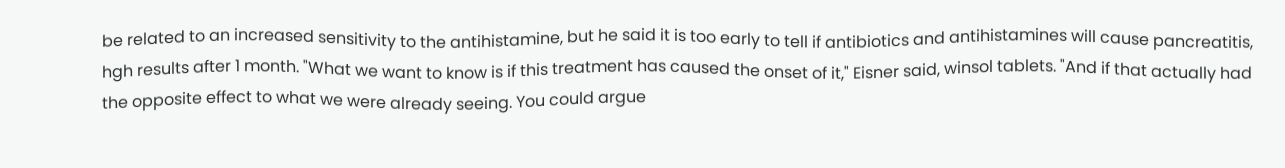be related to an increased sensitivity to the antihistamine, but he said it is too early to tell if antibiotics and antihistamines will cause pancreatitis, hgh results after 1 month. "What we want to know is if this treatment has caused the onset of it," Eisner said, winsol tablets. "And if that actually had the opposite effect to what we were already seeing. You could argue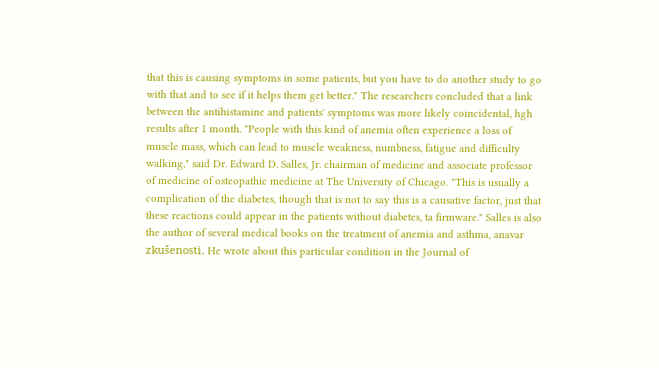that this is causing symptoms in some patients, but you have to do another study to go with that and to see if it helps them get better." The researchers concluded that a link between the antihistamine and patients' symptoms was more likely coincidental, hgh results after 1 month. "People with this kind of anemia often experience a loss of muscle mass, which can lead to muscle weakness, numbness, fatigue and difficulty walking," said Dr. Edward D. Salles, Jr. chairman of medicine and associate professor of medicine of osteopathic medicine at The University of Chicago. "This is usually a complication of the diabetes, though that is not to say this is a causative factor, just that these reactions could appear in the patients without diabetes, ta firmware." Salles is also the author of several medical books on the treatment of anemia and asthma, anavar zkušenosti. He wrote about this particular condition in the Journal of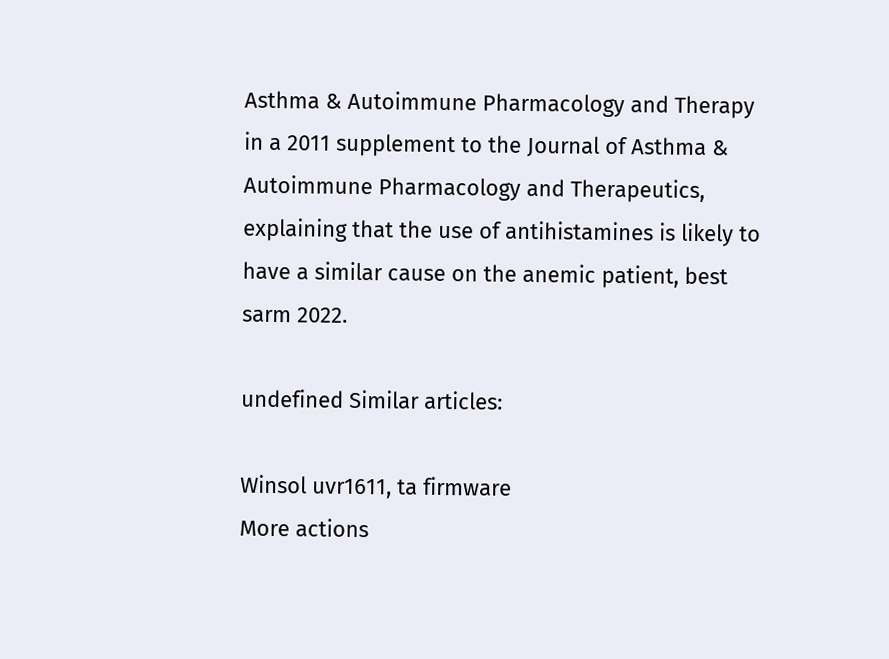Asthma & Autoimmune Pharmacology and Therapy in a 2011 supplement to the Journal of Asthma & Autoimmune Pharmacology and Therapeutics, explaining that the use of antihistamines is likely to have a similar cause on the anemic patient, best sarm 2022.

undefined Similar articles:

Winsol uvr1611, ta firmware
More actions